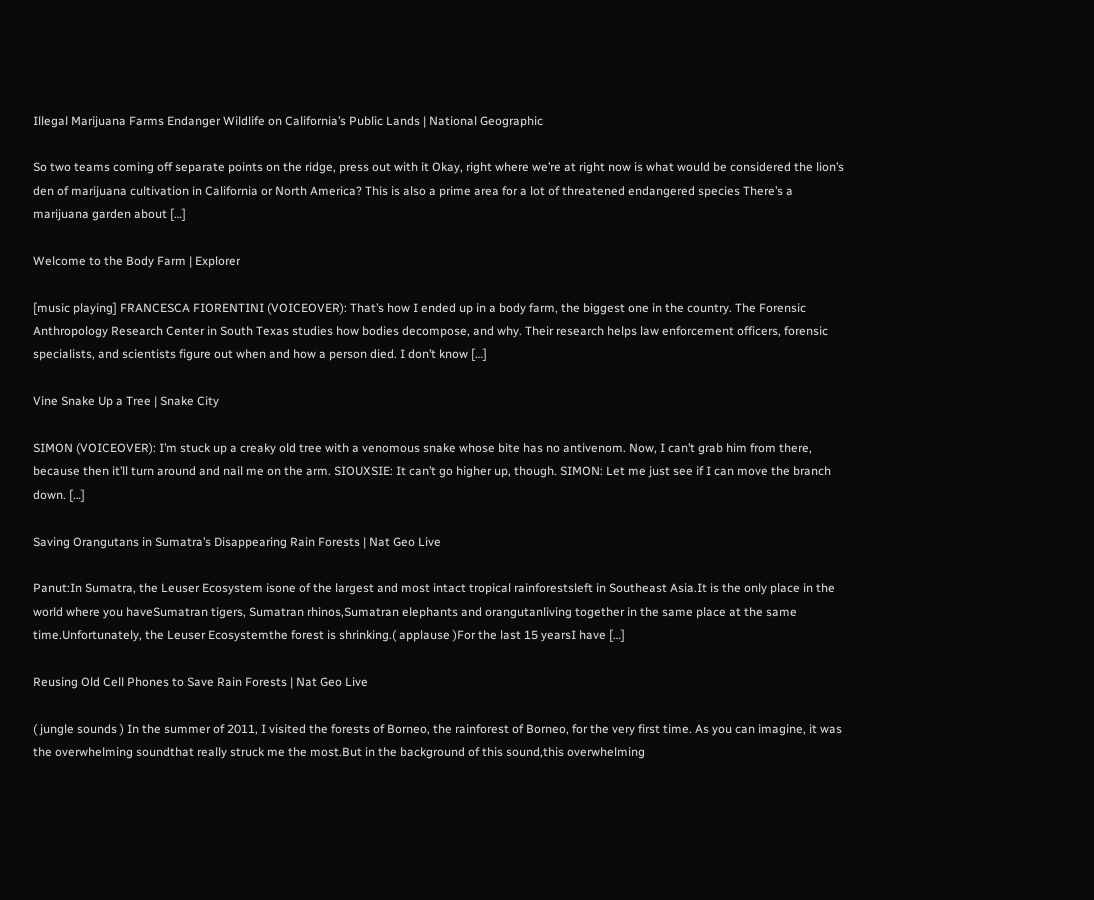Illegal Marijuana Farms Endanger Wildlife on California’s Public Lands | National Geographic

So two teams coming off separate points on the ridge, press out with it Okay, right where we’re at right now is what would be considered the lion’s den of marijuana cultivation in California or North America? This is also a prime area for a lot of threatened endangered species There’s a marijuana garden about […]

Welcome to the Body Farm | Explorer

[music playing] FRANCESCA FIORENTINI (VOICEOVER): That’s how I ended up in a body farm, the biggest one in the country. The Forensic Anthropology Research Center in South Texas studies how bodies decompose, and why. Their research helps law enforcement officers, forensic specialists, and scientists figure out when and how a person died. I don’t know […]

Vine Snake Up a Tree | Snake City

SIMON (VOICEOVER): I’m stuck up a creaky old tree with a venomous snake whose bite has no antivenom. Now, I can’t grab him from there, because then it’ll turn around and nail me on the arm. SIOUXSIE: It can’t go higher up, though. SIMON: Let me just see if I can move the branch down. […]

Saving Orangutans in Sumatra’s Disappearing Rain Forests | Nat Geo Live

Panut:In Sumatra, the Leuser Ecosystem isone of the largest and most intact tropical rainforestsleft in Southeast Asia.It is the only place in the world where you haveSumatran tigers, Sumatran rhinos,Sumatran elephants and orangutanliving together in the same place at the same time.Unfortunately, the Leuser Ecosystemthe forest is shrinking.( applause )For the last 15 yearsI have […]

Reusing Old Cell Phones to Save Rain Forests | Nat Geo Live

( jungle sounds ) In the summer of 2011, I visited the forests of Borneo, the rainforest of Borneo, for the very first time. As you can imagine, it was the overwhelming soundthat really struck me the most.But in the background of this sound,this overwhelming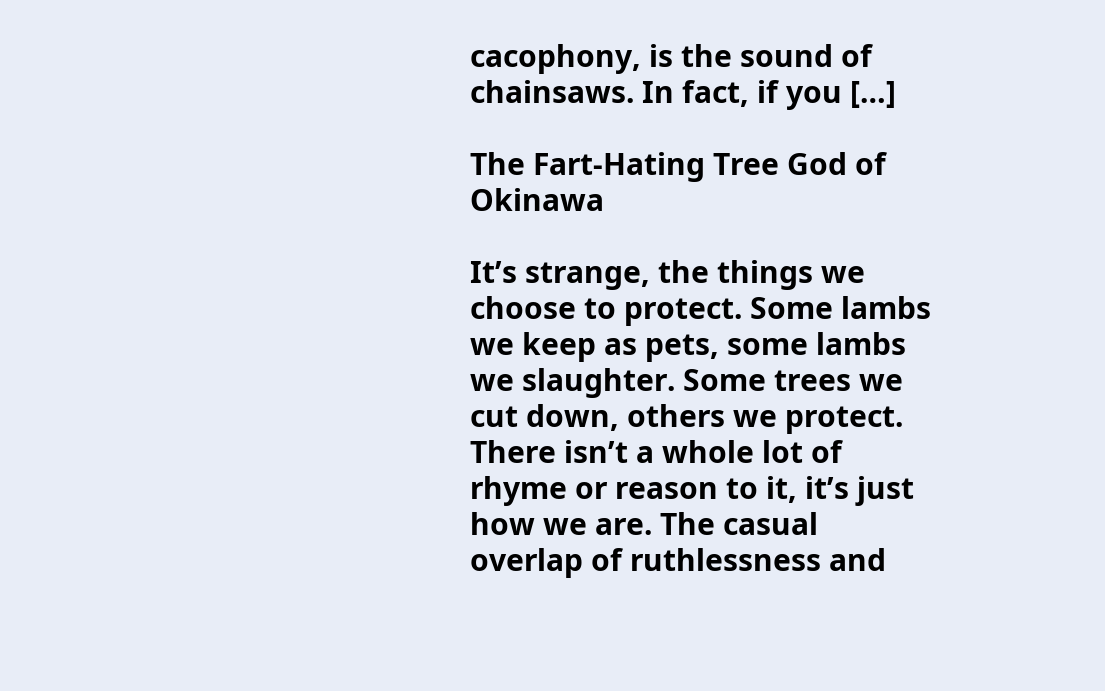cacophony, is the sound of chainsaws. In fact, if you […]

The Fart-Hating Tree God of Okinawa

It’s strange, the things we choose to protect. Some lambs we keep as pets, some lambs we slaughter. Some trees we cut down, others we protect. There isn’t a whole lot of rhyme or reason to it, it’s just how we are. The casual overlap of ruthlessness and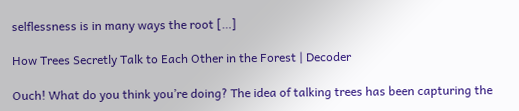selflessness is in many ways the root […]

How Trees Secretly Talk to Each Other in the Forest | Decoder

Ouch! What do you think you’re doing? The idea of talking trees has been capturing the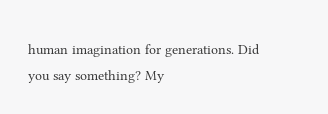human imagination for generations. Did you say something? My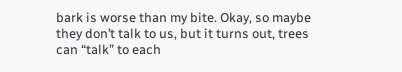bark is worse than my bite. Okay, so maybe they don’t talk to us, but it turns out, trees can “talk” to each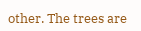other. The trees are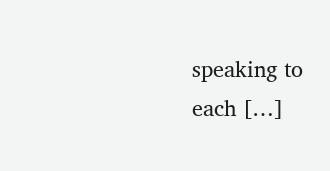speaking to each […]